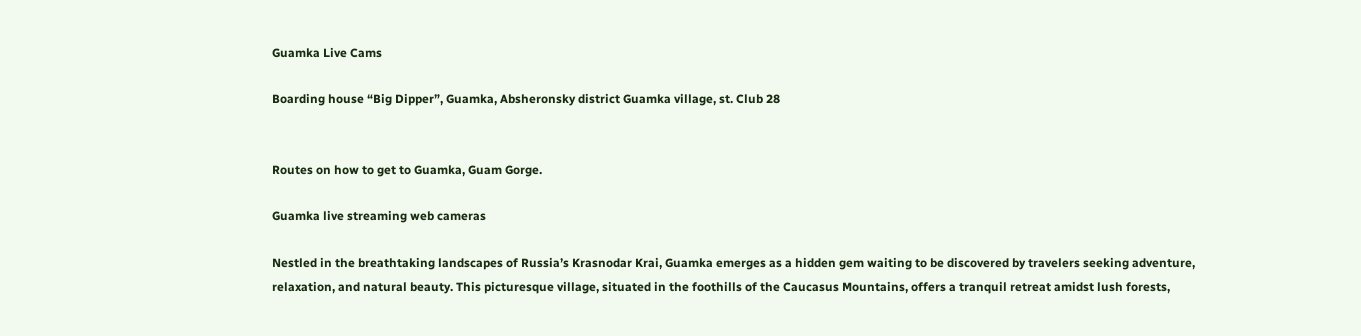Guamka Live Cams

Boarding house “Big Dipper”, Guamka, Absheronsky district Guamka village, st. Club 28


Routes on how to get to Guamka, Guam Gorge.

Guamka live streaming web cameras

Nestled in the breathtaking landscapes of Russia’s Krasnodar Krai, Guamka emerges as a hidden gem waiting to be discovered by travelers seeking adventure, relaxation, and natural beauty. This picturesque village, situated in the foothills of the Caucasus Mountains, offers a tranquil retreat amidst lush forests,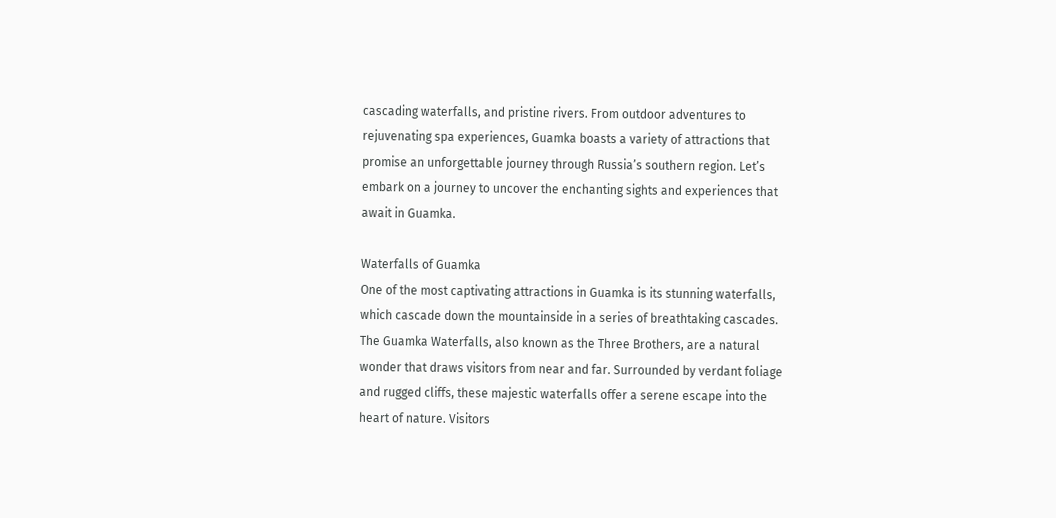cascading waterfalls, and pristine rivers. From outdoor adventures to rejuvenating spa experiences, Guamka boasts a variety of attractions that promise an unforgettable journey through Russia’s southern region. Let’s embark on a journey to uncover the enchanting sights and experiences that await in Guamka.

Waterfalls of Guamka
One of the most captivating attractions in Guamka is its stunning waterfalls, which cascade down the mountainside in a series of breathtaking cascades. The Guamka Waterfalls, also known as the Three Brothers, are a natural wonder that draws visitors from near and far. Surrounded by verdant foliage and rugged cliffs, these majestic waterfalls offer a serene escape into the heart of nature. Visitors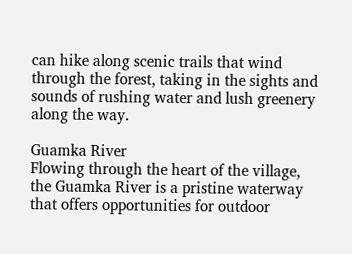can hike along scenic trails that wind through the forest, taking in the sights and sounds of rushing water and lush greenery along the way.

Guamka River
Flowing through the heart of the village, the Guamka River is a pristine waterway that offers opportunities for outdoor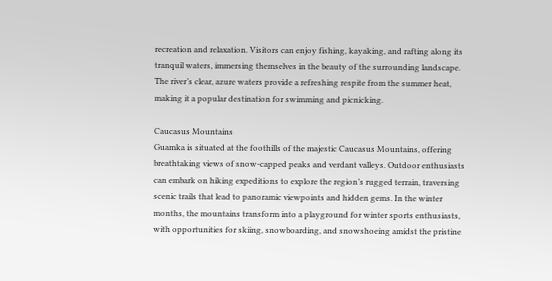recreation and relaxation. Visitors can enjoy fishing, kayaking, and rafting along its tranquil waters, immersing themselves in the beauty of the surrounding landscape. The river’s clear, azure waters provide a refreshing respite from the summer heat, making it a popular destination for swimming and picnicking.

Caucasus Mountains
Guamka is situated at the foothills of the majestic Caucasus Mountains, offering breathtaking views of snow-capped peaks and verdant valleys. Outdoor enthusiasts can embark on hiking expeditions to explore the region’s rugged terrain, traversing scenic trails that lead to panoramic viewpoints and hidden gems. In the winter months, the mountains transform into a playground for winter sports enthusiasts, with opportunities for skiing, snowboarding, and snowshoeing amidst the pristine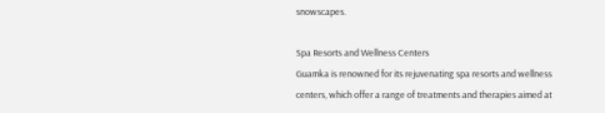snowscapes.

Spa Resorts and Wellness Centers
Guamka is renowned for its rejuvenating spa resorts and wellness centers, which offer a range of treatments and therapies aimed at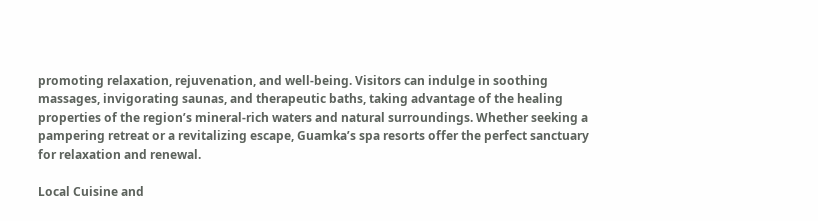promoting relaxation, rejuvenation, and well-being. Visitors can indulge in soothing massages, invigorating saunas, and therapeutic baths, taking advantage of the healing properties of the region’s mineral-rich waters and natural surroundings. Whether seeking a pampering retreat or a revitalizing escape, Guamka’s spa resorts offer the perfect sanctuary for relaxation and renewal.

Local Cuisine and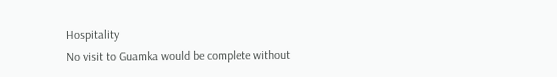Hospitality
No visit to Guamka would be complete without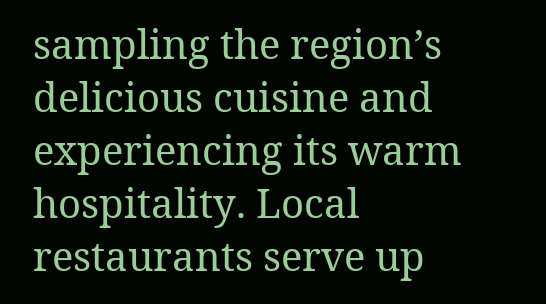sampling the region’s delicious cuisine and experiencing its warm hospitality. Local restaurants serve up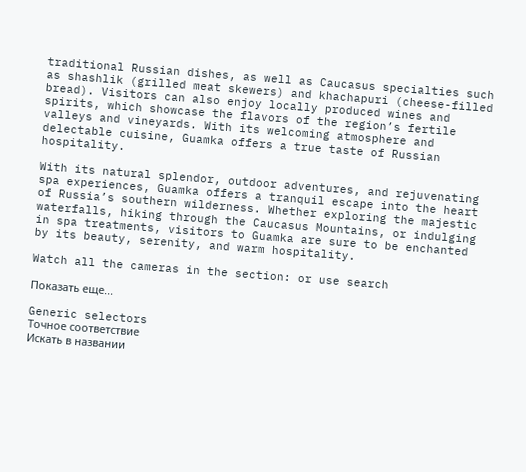traditional Russian dishes, as well as Caucasus specialties such as shashlik (grilled meat skewers) and khachapuri (cheese-filled bread). Visitors can also enjoy locally produced wines and spirits, which showcase the flavors of the region’s fertile valleys and vineyards. With its welcoming atmosphere and delectable cuisine, Guamka offers a true taste of Russian hospitality.

With its natural splendor, outdoor adventures, and rejuvenating spa experiences, Guamka offers a tranquil escape into the heart of Russia’s southern wilderness. Whether exploring the majestic waterfalls, hiking through the Caucasus Mountains, or indulging in spa treatments, visitors to Guamka are sure to be enchanted by its beauty, serenity, and warm hospitality.

Watch all the cameras in the section: or use search

Показать еще...

Generic selectors
Точное соответствие
Искать в названии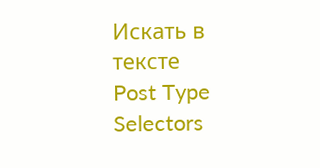Искать в тексте
Post Type Selectors